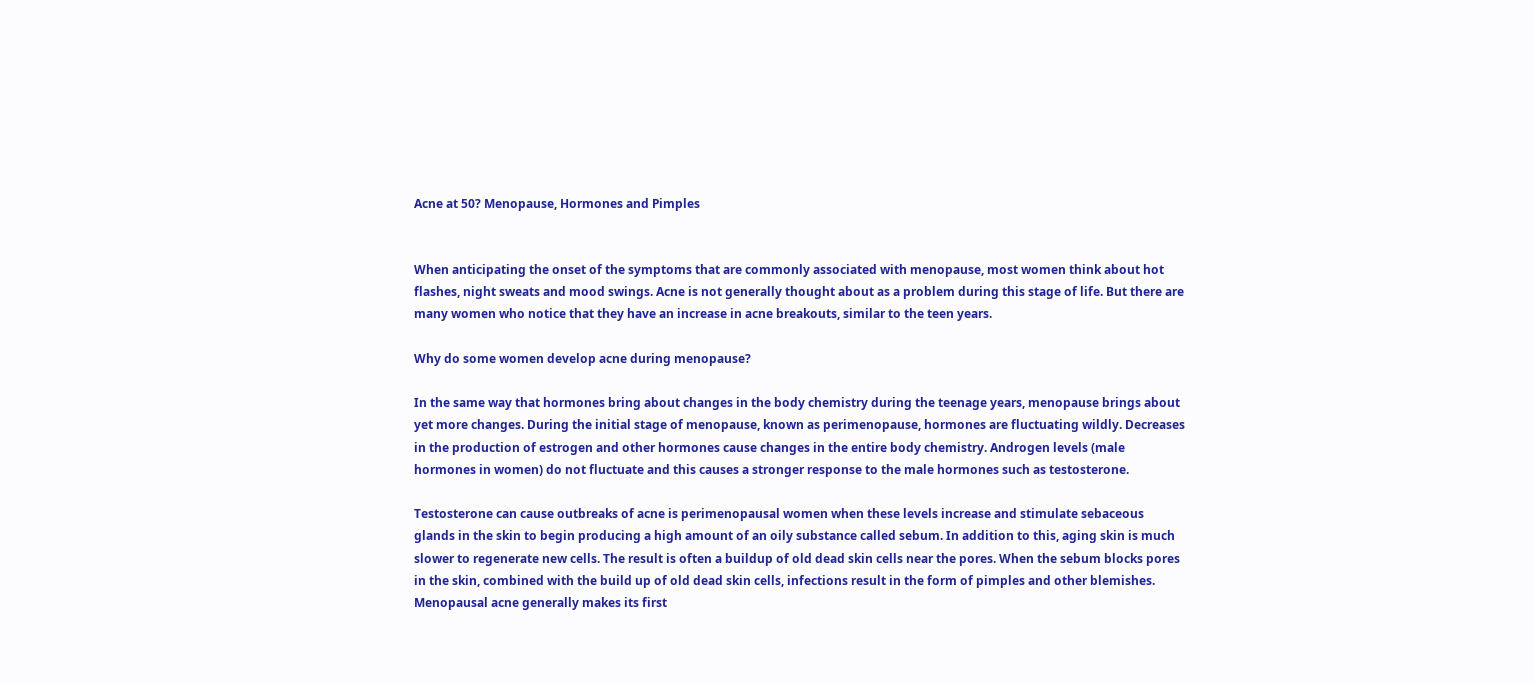Acne at 50? Menopause, Hormones and Pimples


When anticipating the onset of the symptoms that are commonly associated with menopause, most women think about hot flashes, night sweats and mood swings. Acne is not generally thought about as a problem during this stage of life. But there are many women who notice that they have an increase in acne breakouts, similar to the teen years.

Why do some women develop acne during menopause?

In the same way that hormones bring about changes in the body chemistry during the teenage years, menopause brings about yet more changes. During the initial stage of menopause, known as perimenopause, hormones are fluctuating wildly. Decreases in the production of estrogen and other hormones cause changes in the entire body chemistry. Androgen levels (male hormones in women) do not fluctuate and this causes a stronger response to the male hormones such as testosterone.

Testosterone can cause outbreaks of acne is perimenopausal women when these levels increase and stimulate sebaceous glands in the skin to begin producing a high amount of an oily substance called sebum. In addition to this, aging skin is much slower to regenerate new cells. The result is often a buildup of old dead skin cells near the pores. When the sebum blocks pores in the skin, combined with the build up of old dead skin cells, infections result in the form of pimples and other blemishes. Menopausal acne generally makes its first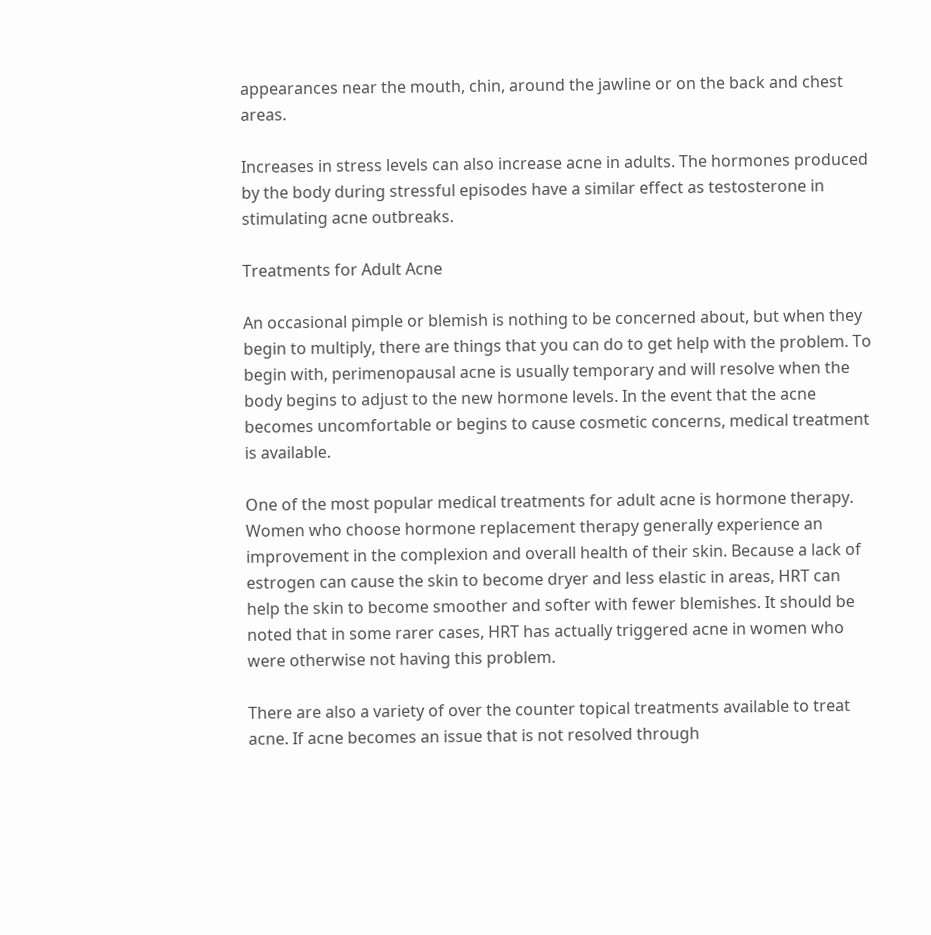appearances near the mouth, chin, around the jawline or on the back and chest areas.

Increases in stress levels can also increase acne in adults. The hormones produced by the body during stressful episodes have a similar effect as testosterone in stimulating acne outbreaks.

Treatments for Adult Acne

An occasional pimple or blemish is nothing to be concerned about, but when they begin to multiply, there are things that you can do to get help with the problem. To begin with, perimenopausal acne is usually temporary and will resolve when the body begins to adjust to the new hormone levels. In the event that the acne becomes uncomfortable or begins to cause cosmetic concerns, medical treatment is available.

One of the most popular medical treatments for adult acne is hormone therapy. Women who choose hormone replacement therapy generally experience an improvement in the complexion and overall health of their skin. Because a lack of estrogen can cause the skin to become dryer and less elastic in areas, HRT can help the skin to become smoother and softer with fewer blemishes. It should be noted that in some rarer cases, HRT has actually triggered acne in women who were otherwise not having this problem.

There are also a variety of over the counter topical treatments available to treat acne. If acne becomes an issue that is not resolved through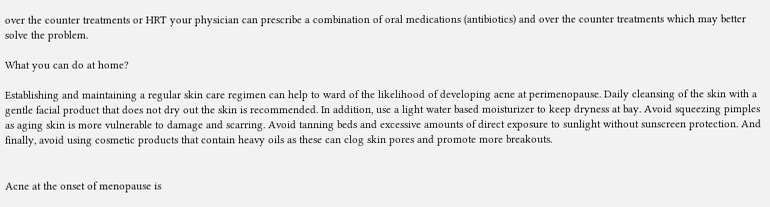over the counter treatments or HRT your physician can prescribe a combination of oral medications (antibiotics) and over the counter treatments which may better solve the problem.

What you can do at home?

Establishing and maintaining a regular skin care regimen can help to ward of the likelihood of developing acne at perimenopause. Daily cleansing of the skin with a gentle facial product that does not dry out the skin is recommended. In addition, use a light water based moisturizer to keep dryness at bay. Avoid squeezing pimples as aging skin is more vulnerable to damage and scarring. Avoid tanning beds and excessive amounts of direct exposure to sunlight without sunscreen protection. And finally, avoid using cosmetic products that contain heavy oils as these can clog skin pores and promote more breakouts.


Acne at the onset of menopause is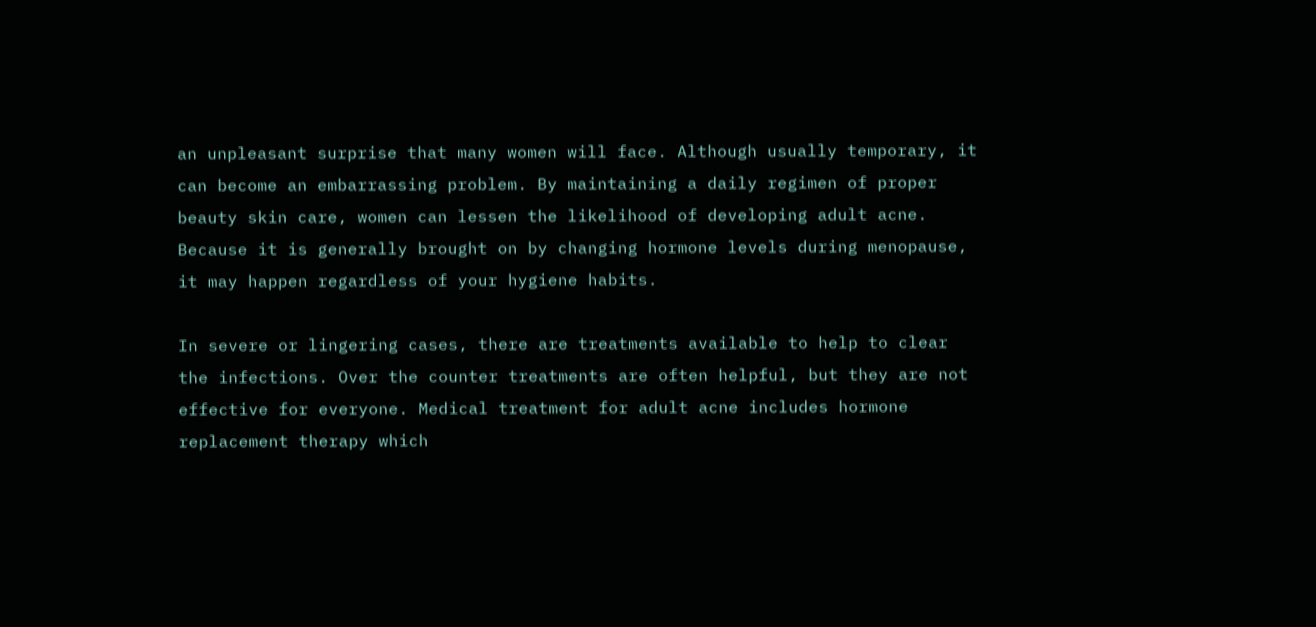an unpleasant surprise that many women will face. Although usually temporary, it can become an embarrassing problem. By maintaining a daily regimen of proper beauty skin care, women can lessen the likelihood of developing adult acne. Because it is generally brought on by changing hormone levels during menopause, it may happen regardless of your hygiene habits.

In severe or lingering cases, there are treatments available to help to clear the infections. Over the counter treatments are often helpful, but they are not effective for everyone. Medical treatment for adult acne includes hormone replacement therapy which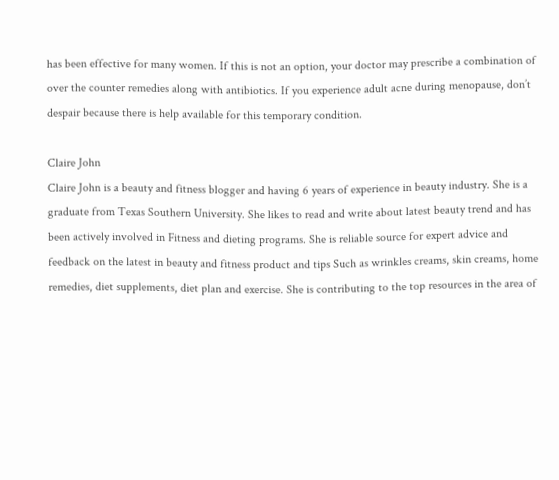has been effective for many women. If this is not an option, your doctor may prescribe a combination of over the counter remedies along with antibiotics. If you experience adult acne during menopause, don’t despair because there is help available for this temporary condition.

Claire John
Claire John is a beauty and fitness blogger and having 6 years of experience in beauty industry. She is a graduate from Texas Southern University. She likes to read and write about latest beauty trend and has been actively involved in Fitness and dieting programs. She is reliable source for expert advice and feedback on the latest in beauty and fitness product and tips Such as wrinkles creams, skin creams, home remedies, diet supplements, diet plan and exercise. She is contributing to the top resources in the area of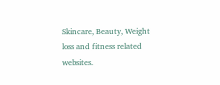Skincare, Beauty, Weight loss and fitness related websites.